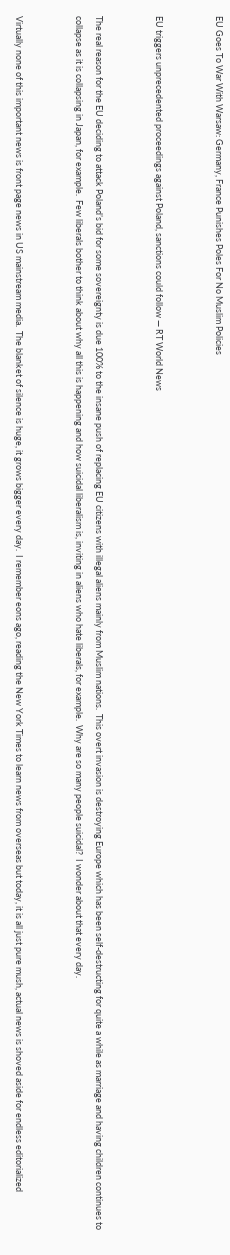EU Goes To War With Warsaw: Germany, France Punishes Poles For No Muslim Policies


EU triggers unprecedented proceedings against Poland, sanctions could follow — RT World News


The real reason for the EU deciding to attack Poland’s bid for some sovereignty is due 100% to the insane push of replacing EU citizens with illegal aliens mainly from Muslim nations.  This overt invasion is destroying Europe which has been self-destructing for quite a while as marriage and having children continues to collapse as it is collapsing in Japan, for example.  Few liberals bother to think about why all this is happening and how suicidal liberalism is, inviting in aliens who hate liberals, for example.  Why are so many people suicidal?  I wonder about that every day.


Virtually none of this important news is front page news in US mainstream media.  The blanket of silence is huge, it grows bigger every day.  I remember eons ago, reading the New York Times to learn news from overseas but today, it is all just pure mush, actual news is shoved aside for endless editorialized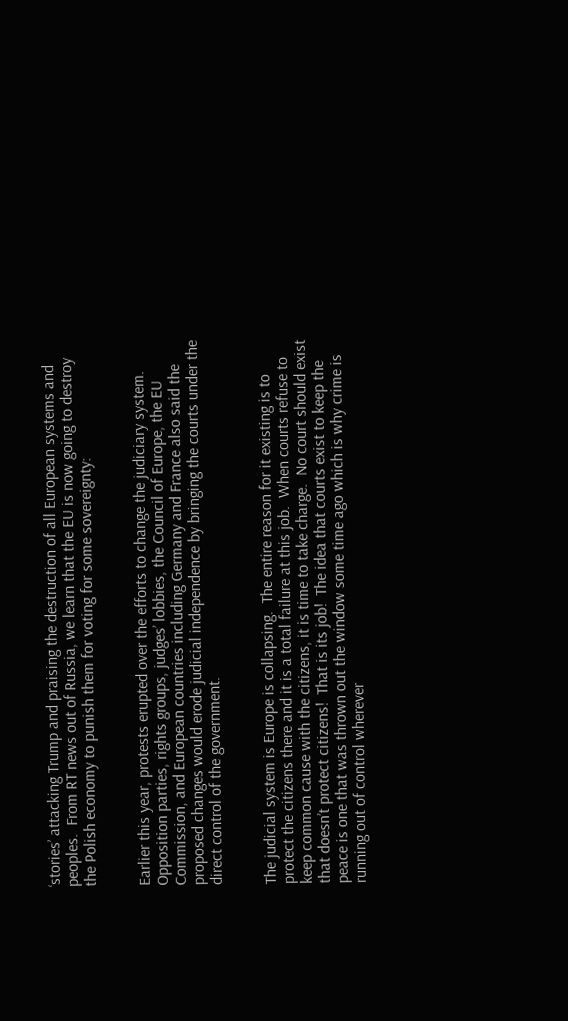‘stories’ attacking Trump and praising the destruction of all European systems and peoples.  From RT news out of Russia, we learn that the EU is now going to destroy the Polish economy to punish them for voting for some sovereignty:


Earlier this year, protests erupted over the efforts to change the judiciary system. Opposition parties, rights groups, judges’ lobbies, the Council of Europe, the EU Commission, and European countries including Germany and France also said the proposed changes would erode judicial independence by bringing the courts under the direct control of the government.


The judicial system is Europe is collapsing.  The entire reason for it existing is to protect the citizens there and it is a total failure at this job.  When courts refuse to keep common cause with the citizens, it is time to take charge.  No court should exist that doesn’t protect citizens!  That is its job!  The idea that courts exist to keep the peace is one that was thrown out the window some time ago which is why crime is running out of control wherever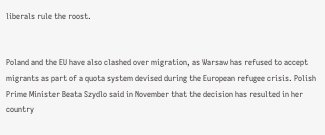liberals rule the roost.


Poland and the EU have also clashed over migration, as Warsaw has refused to accept migrants as part of a quota system devised during the European refugee crisis. Polish Prime Minister Beata Szydlo said in November that the decision has resulted in her country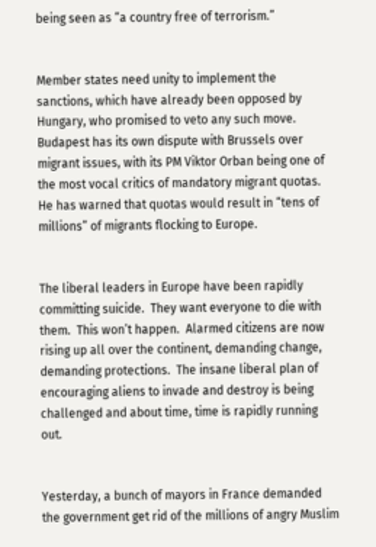being seen as “a country free of terrorism.”


Member states need unity to implement the sanctions, which have already been opposed by Hungary, who promised to veto any such move. Budapest has its own dispute with Brussels over migrant issues, with its PM Viktor Orban being one of the most vocal critics of mandatory migrant quotas. He has warned that quotas would result in “tens of millions” of migrants flocking to Europe.


The liberal leaders in Europe have been rapidly committing suicide.  They want everyone to die with them.  This won’t happen.  Alarmed citizens are now rising up all over the continent, demanding change, demanding protections.  The insane liberal plan of encouraging aliens to invade and destroy is being challenged and about time, time is rapidly running out.


Yesterday, a bunch of mayors in France demanded the government get rid of the millions of angry Muslim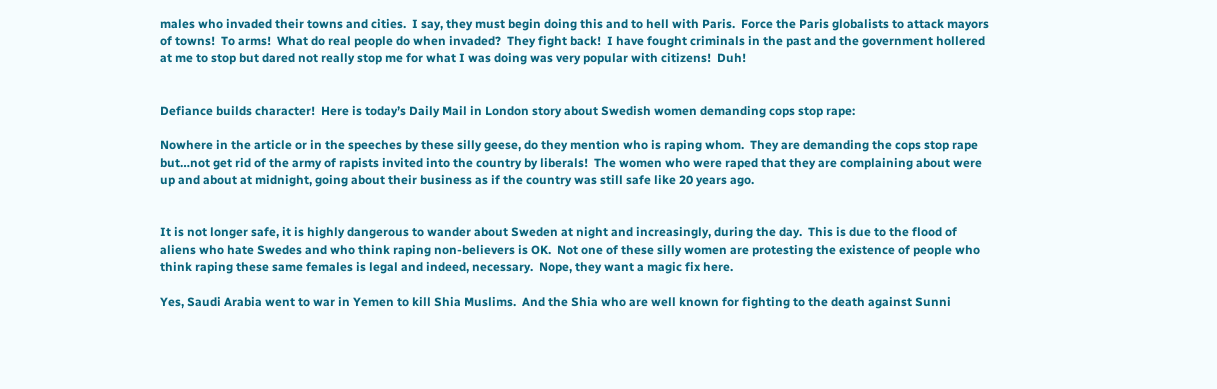males who invaded their towns and cities.  I say, they must begin doing this and to hell with Paris.  Force the Paris globalists to attack mayors of towns!  To arms!  What do real people do when invaded?  They fight back!  I have fought criminals in the past and the government hollered at me to stop but dared not really stop me for what I was doing was very popular with citizens!  Duh!


Defiance builds character!  Here is today’s Daily Mail in London story about Swedish women demanding cops stop rape:

Nowhere in the article or in the speeches by these silly geese, do they mention who is raping whom.  They are demanding the cops stop rape but…not get rid of the army of rapists invited into the country by liberals!  The women who were raped that they are complaining about were up and about at midnight, going about their business as if the country was still safe like 20 years ago.


It is not longer safe, it is highly dangerous to wander about Sweden at night and increasingly, during the day.  This is due to the flood of aliens who hate Swedes and who think raping non-believers is OK.  Not one of these silly women are protesting the existence of people who think raping these same females is legal and indeed, necessary.  Nope, they want a magic fix here.

Yes, Saudi Arabia went to war in Yemen to kill Shia Muslims.  And the Shia who are well known for fighting to the death against Sunni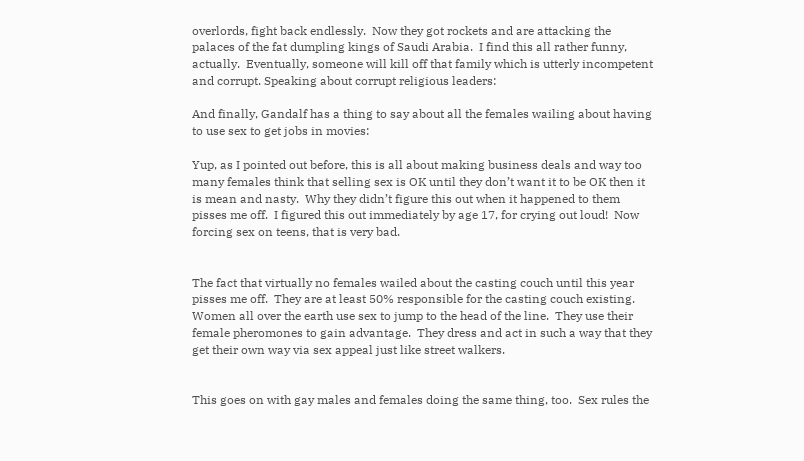overlords, fight back endlessly.  Now they got rockets and are attacking the palaces of the fat dumpling kings of Saudi Arabia.  I find this all rather funny, actually.  Eventually, someone will kill off that family which is utterly incompetent and corrupt. Speaking about corrupt religious leaders:

And finally, Gandalf has a thing to say about all the females wailing about having to use sex to get jobs in movies:

Yup, as I pointed out before, this is all about making business deals and way too many females think that selling sex is OK until they don’t want it to be OK then it is mean and nasty.  Why they didn’t figure this out when it happened to them pisses me off.  I figured this out immediately by age 17, for crying out loud!  Now forcing sex on teens, that is very bad.


The fact that virtually no females wailed about the casting couch until this year pisses me off.  They are at least 50% responsible for the casting couch existing.  Women all over the earth use sex to jump to the head of the line.  They use their female pheromones to gain advantage.  They dress and act in such a way that they get their own way via sex appeal just like street walkers.


This goes on with gay males and females doing the same thing, too.  Sex rules the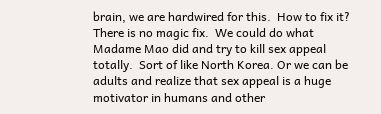brain, we are hardwired for this.  How to fix it?  There is no magic fix.  We could do what Madame Mao did and try to kill sex appeal totally.  Sort of like North Korea. Or we can be adults and realize that sex appeal is a huge motivator in humans and other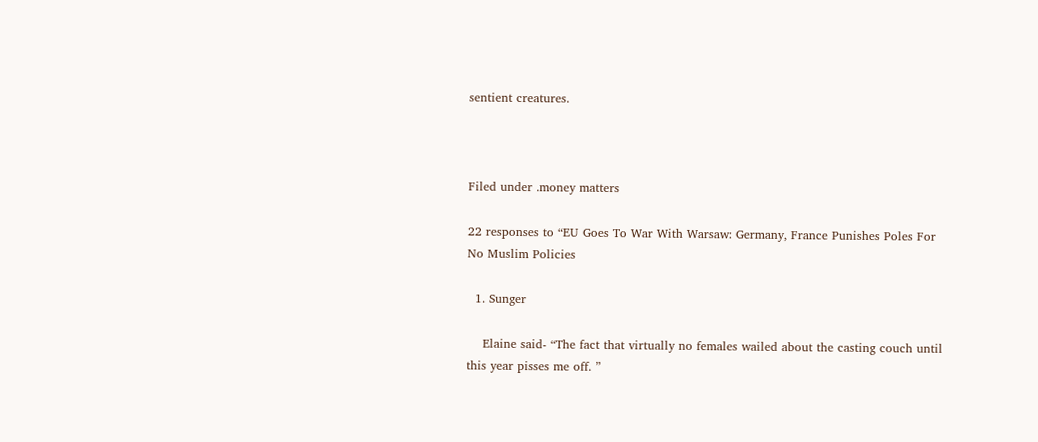sentient creatures.



Filed under .money matters

22 responses to “EU Goes To War With Warsaw: Germany, France Punishes Poles For No Muslim Policies

  1. Sunger

    Elaine said- “The fact that virtually no females wailed about the casting couch until this year pisses me off. ”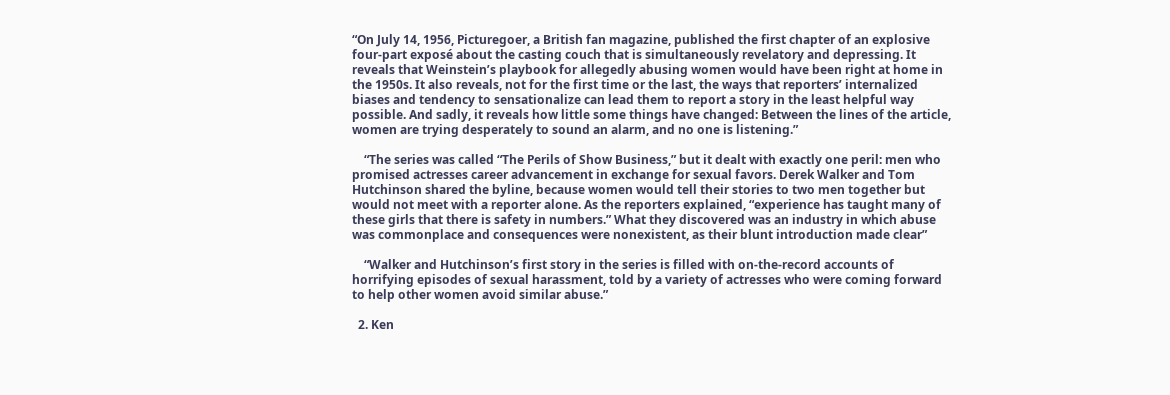“On July 14, 1956, Picturegoer, a British fan magazine, published the first chapter of an explosive four-part exposé about the casting couch that is simultaneously revelatory and depressing. It reveals that Weinstein’s playbook for allegedly abusing women would have been right at home in the 1950s. It also reveals, not for the first time or the last, the ways that reporters’ internalized biases and tendency to sensationalize can lead them to report a story in the least helpful way possible. And sadly, it reveals how little some things have changed: Between the lines of the article, women are trying desperately to sound an alarm, and no one is listening.”

    “The series was called “The Perils of Show Business,” but it dealt with exactly one peril: men who promised actresses career advancement in exchange for sexual favors. Derek Walker and Tom Hutchinson shared the byline, because women would tell their stories to two men together but would not meet with a reporter alone. As the reporters explained, “experience has taught many of these girls that there is safety in numbers.” What they discovered was an industry in which abuse was commonplace and consequences were nonexistent, as their blunt introduction made clear”

    “Walker and Hutchinson’s first story in the series is filled with on-the-record accounts of horrifying episodes of sexual harassment, told by a variety of actresses who were coming forward to help other women avoid similar abuse.”

  2. Ken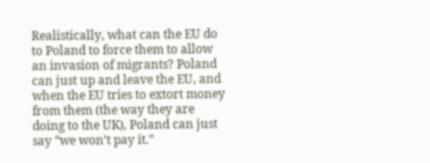Realistically, what can the EU do to Poland to force them to allow an invasion of migrants? Poland can just up and leave the EU, and when the EU tries to extort money from them (the way they are doing to the UK), Poland can just say “we won’t pay it.”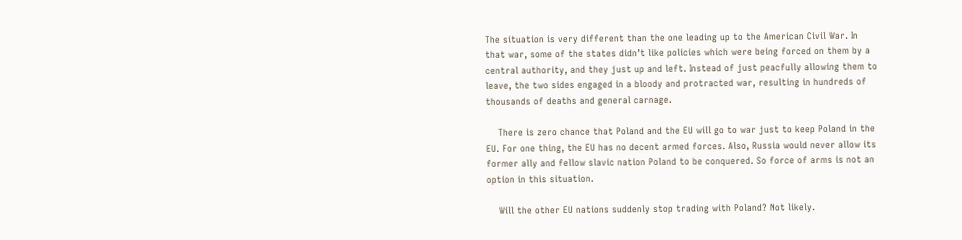The situation is very different than the one leading up to the American Civil War. In that war, some of the states didn’t like policies which were being forced on them by a central authority, and they just up and left. Instead of just peacfully allowing them to leave, the two sides engaged in a bloody and protracted war, resulting in hundreds of thousands of deaths and general carnage.

    There is zero chance that Poland and the EU will go to war just to keep Poland in the EU. For one thing, the EU has no decent armed forces. Also, Russia would never allow its former ally and fellow slavic nation Poland to be conquered. So force of arms is not an option in this situation.

    Will the other EU nations suddenly stop trading with Poland? Not likely.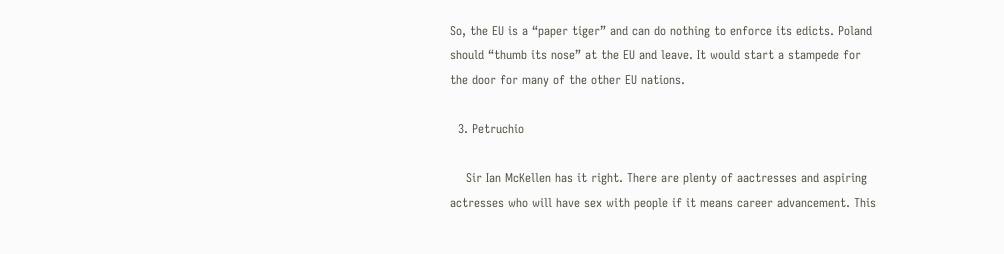So, the EU is a “paper tiger” and can do nothing to enforce its edicts. Poland should “thumb its nose” at the EU and leave. It would start a stampede for the door for many of the other EU nations.

  3. Petruchio

    Sir Ian McKellen has it right. There are plenty of aactresses and aspiring actresses who will have sex with people if it means career advancement. This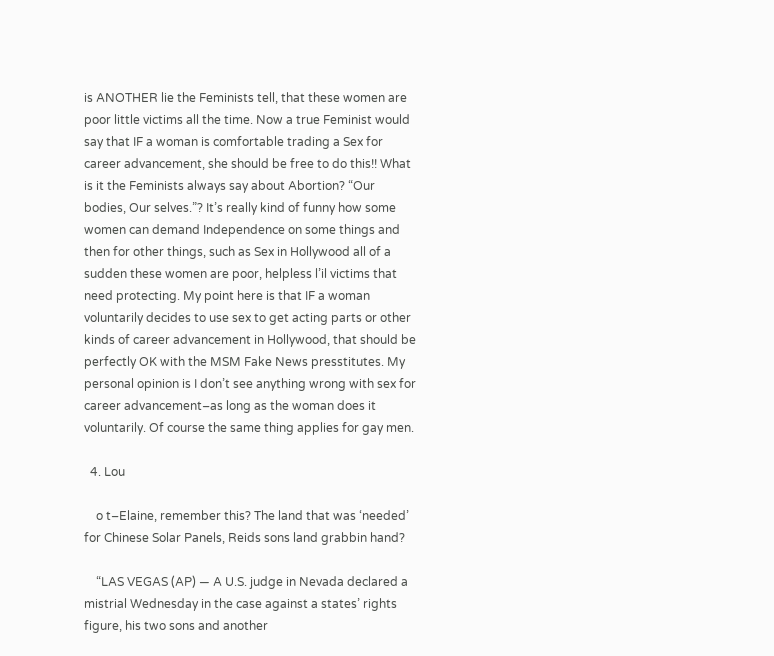is ANOTHER lie the Feminists tell, that these women are poor little victims all the time. Now a true Feminist would say that IF a woman is comfortable trading a Sex for career advancement, she should be free to do this!! What is it the Feminists always say about Abortion? “Our bodies, Our selves.”? It’s really kind of funny how some women can demand Independence on some things and then for other things, such as Sex in Hollywood all of a sudden these women are poor, helpless l’il victims that need protecting. My point here is that IF a woman voluntarily decides to use sex to get acting parts or other kinds of career advancement in Hollywood, that should be perfectly OK with the MSM Fake News presstitutes. My personal opinion is I don’t see anything wrong with sex for career advancement–as long as the woman does it voluntarily. Of course the same thing applies for gay men.

  4. Lou

    o t–Elaine, remember this? The land that was ‘needed’ for Chinese Solar Panels, Reids sons land grabbin hand?

    “LAS VEGAS (AP) — A U.S. judge in Nevada declared a mistrial Wednesday in the case against a states’ rights figure, his two sons and another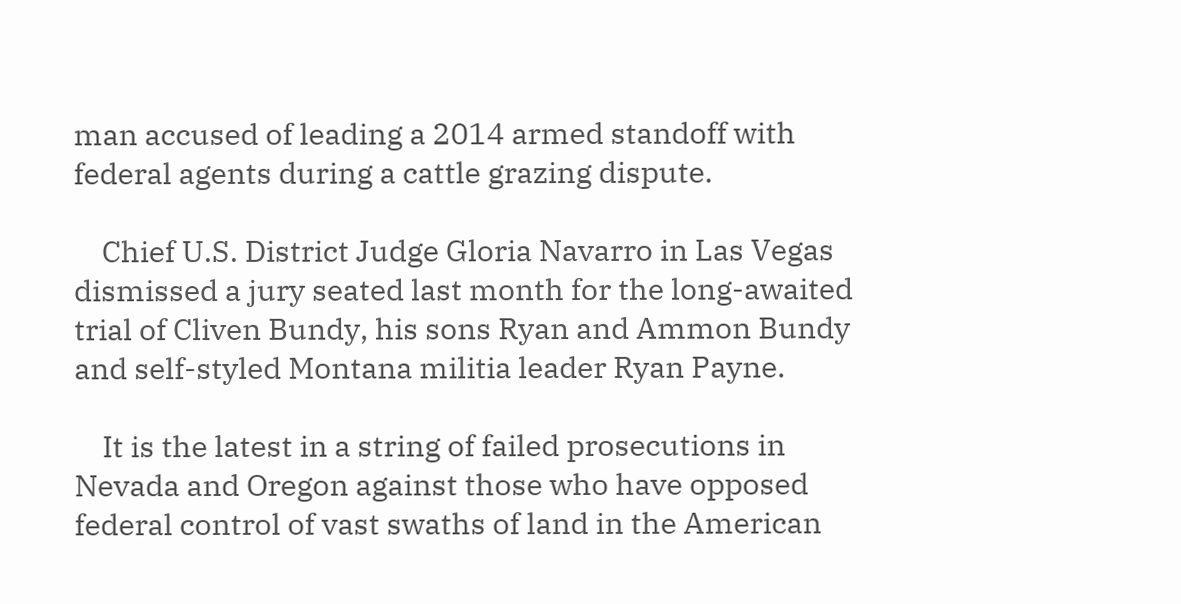man accused of leading a 2014 armed standoff with federal agents during a cattle grazing dispute.

    Chief U.S. District Judge Gloria Navarro in Las Vegas dismissed a jury seated last month for the long-awaited trial of Cliven Bundy, his sons Ryan and Ammon Bundy and self-styled Montana militia leader Ryan Payne.

    It is the latest in a string of failed prosecutions in Nevada and Oregon against those who have opposed federal control of vast swaths of land in the American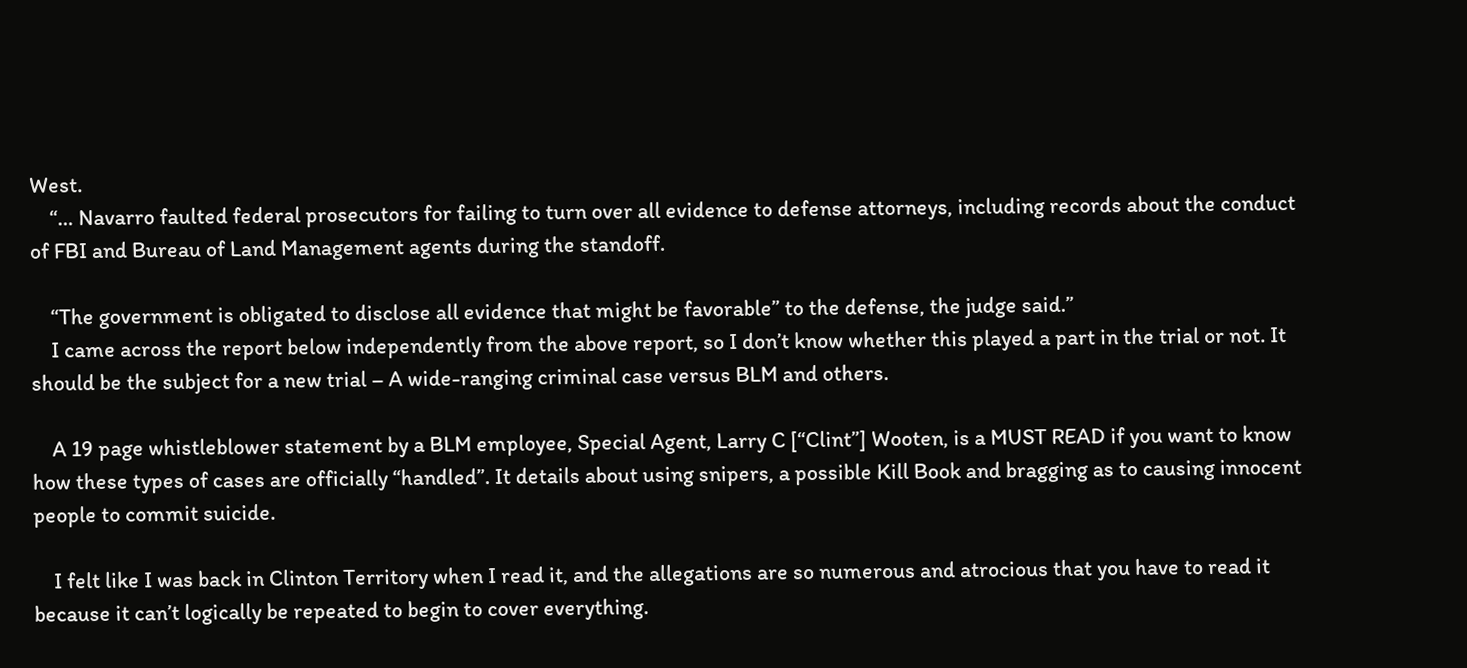West.
    “… Navarro faulted federal prosecutors for failing to turn over all evidence to defense attorneys, including records about the conduct of FBI and Bureau of Land Management agents during the standoff.

    “The government is obligated to disclose all evidence that might be favorable” to the defense, the judge said.”
    I came across the report below independently from the above report, so I don’t know whether this played a part in the trial or not. It should be the subject for a new trial – A wide-ranging criminal case versus BLM and others.

    A 19 page whistleblower statement by a BLM employee, Special Agent, Larry C [“Clint”] Wooten, is a MUST READ if you want to know how these types of cases are officially “handled”. It details about using snipers, a possible Kill Book and bragging as to causing innocent people to commit suicide.

    I felt like I was back in Clinton Territory when I read it, and the allegations are so numerous and atrocious that you have to read it because it can’t logically be repeated to begin to cover everything.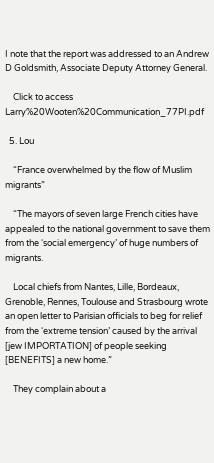I note that the report was addressed to an Andrew D Goldsmith, Associate Deputy Attorney General.

    Click to access Larry%20Wooten%20Communication_77PI.pdf

  5. Lou

    “France overwhelmed by the flow of Muslim migrants”

    “The mayors of seven large French cities have appealed to the national government to save them from the ‘social emergency’ of huge numbers of migrants.

    Local chiefs from Nantes, Lille, Bordeaux, Grenoble, Rennes, Toulouse and Strasbourg wrote an open letter to Parisian officials to beg for relief from the ‘extreme tension’ caused by the arrival [jew IMPORTATION] of people seeking [BENEFITS] a new home.”

    They complain about a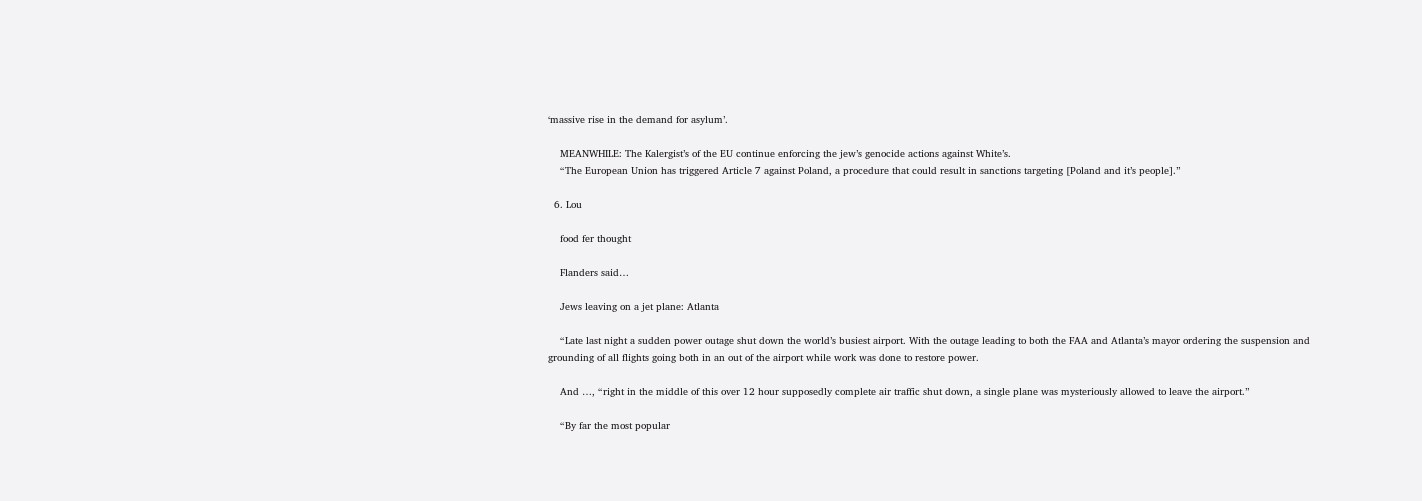‘massive rise in the demand for asylum’.

    MEANWHILE: The Kalergist’s of the EU continue enforcing the jew’s genocide actions against White’s.
    “The European Union has triggered Article 7 against Poland, a procedure that could result in sanctions targeting [Poland and it’s people].”

  6. Lou

    food fer thought

    Flanders said…

    Jews leaving on a jet plane: Atlanta

    “Late last night a sudden power outage shut down the world’s busiest airport. With the outage leading to both the FAA and Atlanta’s mayor ordering the suspension and grounding of all flights going both in an out of the airport while work was done to restore power.

    And …, “right in the middle of this over 12 hour supposedly complete air traffic shut down, a single plane was mysteriously allowed to leave the airport.”

    “By far the most popular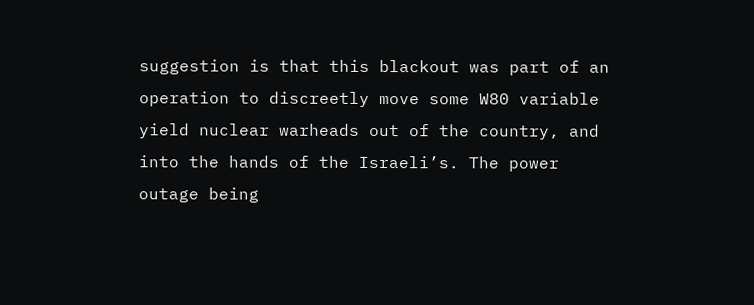suggestion is that this blackout was part of an operation to discreetly move some W80 variable yield nuclear warheads out of the country, and into the hands of the Israeli’s. The power outage being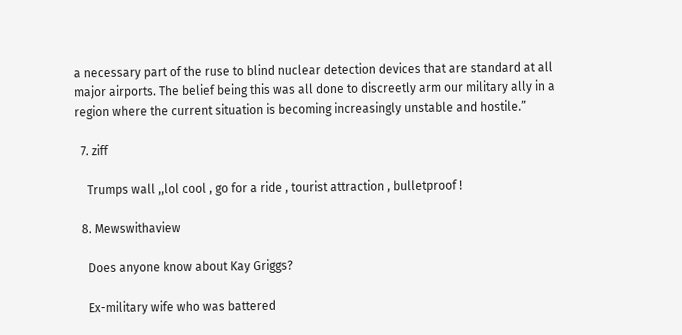a necessary part of the ruse to blind nuclear detection devices that are standard at all major airports. The belief being this was all done to discreetly arm our military ally in a region where the current situation is becoming increasingly unstable and hostile.”

  7. ziff

    Trumps wall ,,lol cool , go for a ride , tourist attraction , bulletproof !

  8. Mewswithaview

    Does anyone know about Kay Griggs?

    Ex-military wife who was battered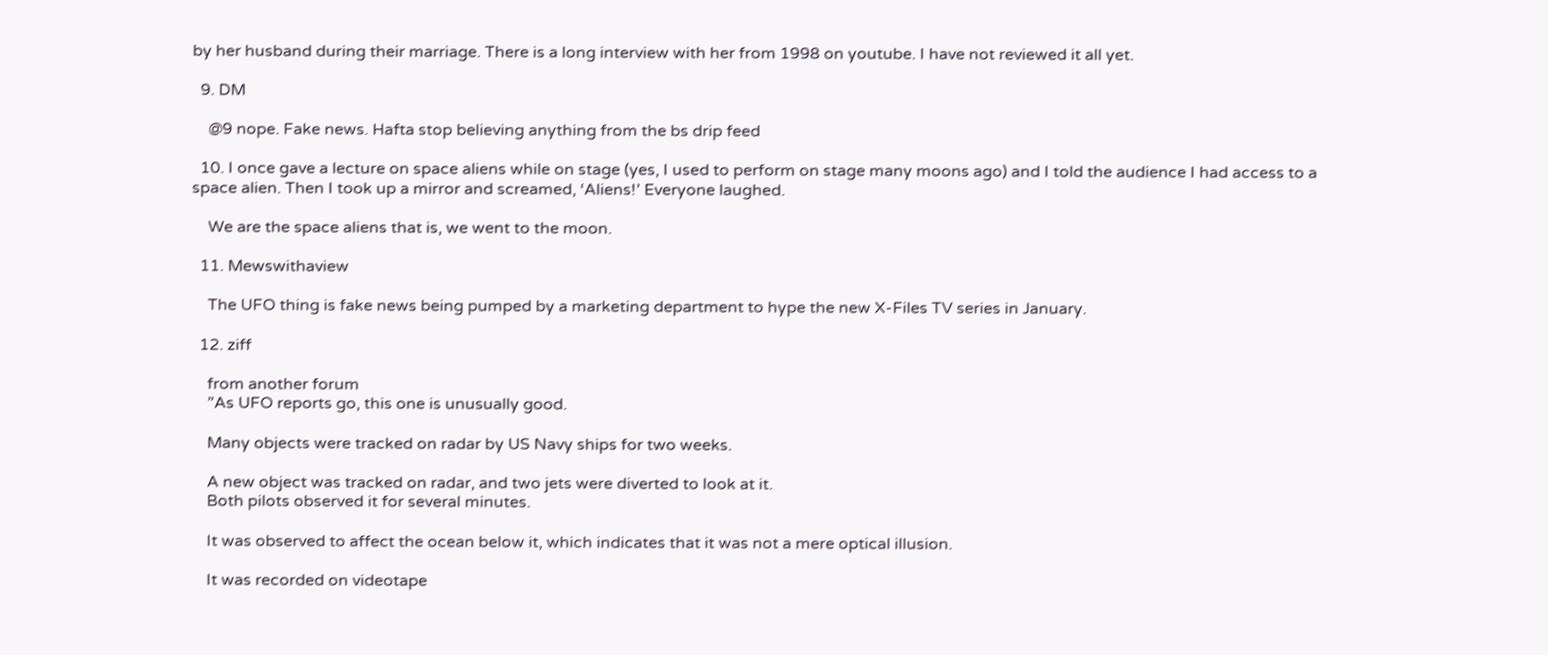by her husband during their marriage. There is a long interview with her from 1998 on youtube. I have not reviewed it all yet.

  9. DM

    @9 nope. Fake news. Hafta stop believing anything from the bs drip feed

  10. I once gave a lecture on space aliens while on stage (yes, I used to perform on stage many moons ago) and I told the audience I had access to a space alien. Then I took up a mirror and screamed, ‘Aliens!’ Everyone laughed.

    We are the space aliens that is, we went to the moon.

  11. Mewswithaview

    The UFO thing is fake news being pumped by a marketing department to hype the new X-Files TV series in January.

  12. ziff

    from another forum
    ”As UFO reports go, this one is unusually good.

    Many objects were tracked on radar by US Navy ships for two weeks.

    A new object was tracked on radar, and two jets were diverted to look at it.
    Both pilots observed it for several minutes.

    It was observed to affect the ocean below it, which indicates that it was not a mere optical illusion.

    It was recorded on videotape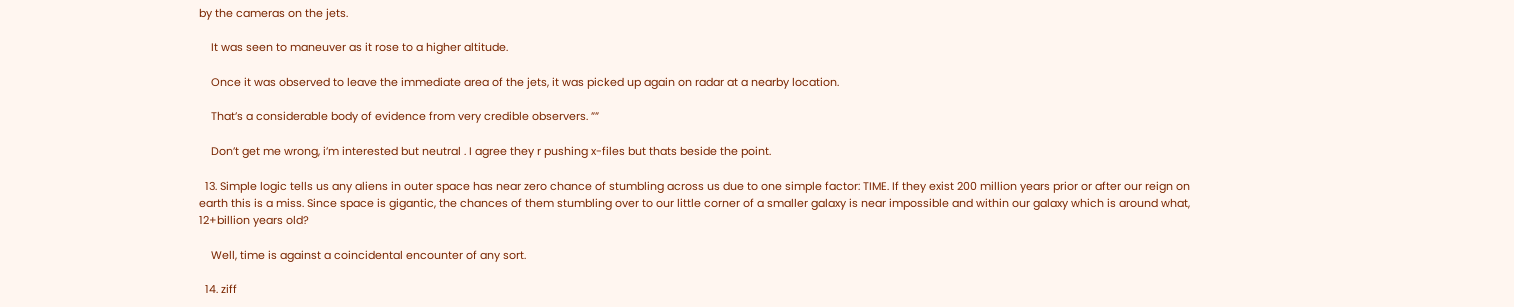by the cameras on the jets.

    It was seen to maneuver as it rose to a higher altitude.

    Once it was observed to leave the immediate area of the jets, it was picked up again on radar at a nearby location.

    That’s a considerable body of evidence from very credible observers. ””

    Don’t get me wrong, i’m interested but neutral . I agree they r pushing x-files but thats beside the point.

  13. Simple logic tells us any aliens in outer space has near zero chance of stumbling across us due to one simple factor: TIME. If they exist 200 million years prior or after our reign on earth this is a miss. Since space is gigantic, the chances of them stumbling over to our little corner of a smaller galaxy is near impossible and within our galaxy which is around what, 12+billion years old?

    Well, time is against a coincidental encounter of any sort.

  14. ziff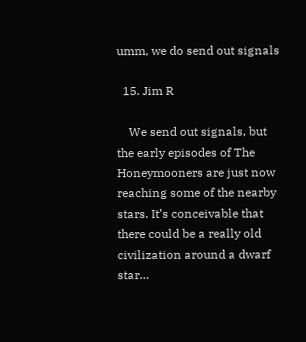umm, we do send out signals

  15. Jim R

    We send out signals, but the early episodes of The Honeymooners are just now reaching some of the nearby stars. It’s conceivable that there could be a really old civilization around a dwarf star…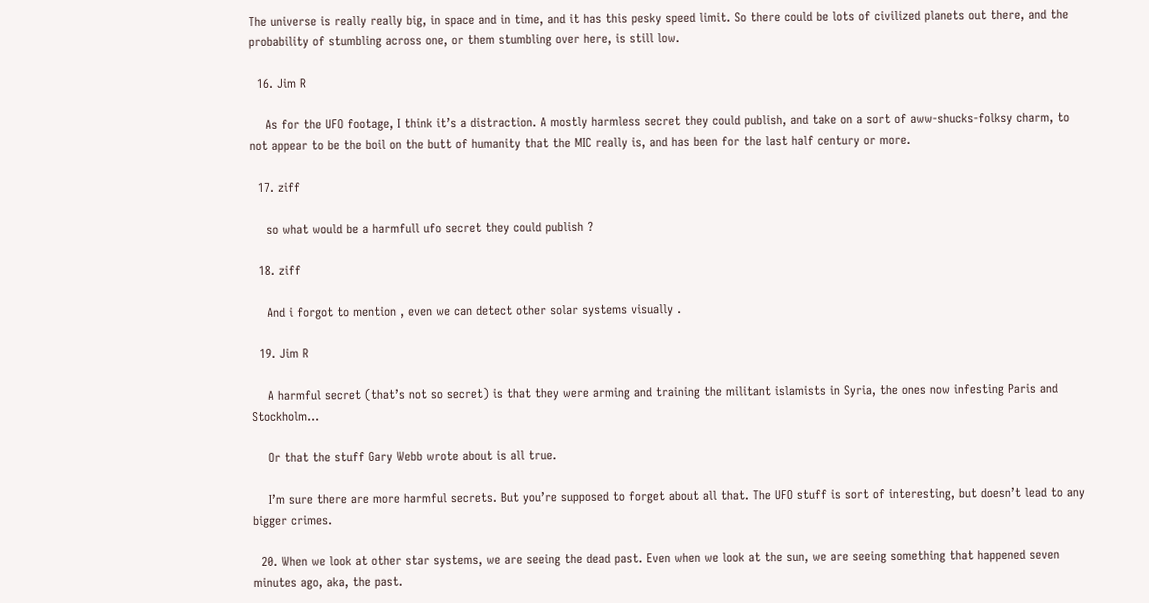The universe is really really big, in space and in time, and it has this pesky speed limit. So there could be lots of civilized planets out there, and the probability of stumbling across one, or them stumbling over here, is still low.

  16. Jim R

    As for the UFO footage, I think it’s a distraction. A mostly harmless secret they could publish, and take on a sort of aww-shucks-folksy charm, to not appear to be the boil on the butt of humanity that the MIC really is, and has been for the last half century or more.

  17. ziff

    so what would be a harmfull ufo secret they could publish ?

  18. ziff

    And i forgot to mention , even we can detect other solar systems visually .

  19. Jim R

    A harmful secret (that’s not so secret) is that they were arming and training the militant islamists in Syria, the ones now infesting Paris and Stockholm…

    Or that the stuff Gary Webb wrote about is all true.

    I’m sure there are more harmful secrets. But you’re supposed to forget about all that. The UFO stuff is sort of interesting, but doesn’t lead to any bigger crimes.

  20. When we look at other star systems, we are seeing the dead past. Even when we look at the sun, we are seeing something that happened seven minutes ago, aka, the past.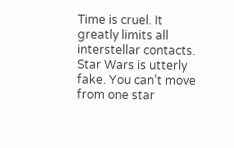Time is cruel. It greatly limits all interstellar contacts. Star Wars is utterly fake. You can’t move from one star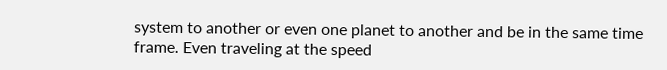system to another or even one planet to another and be in the same time frame. Even traveling at the speed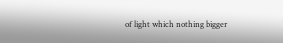of light which nothing bigger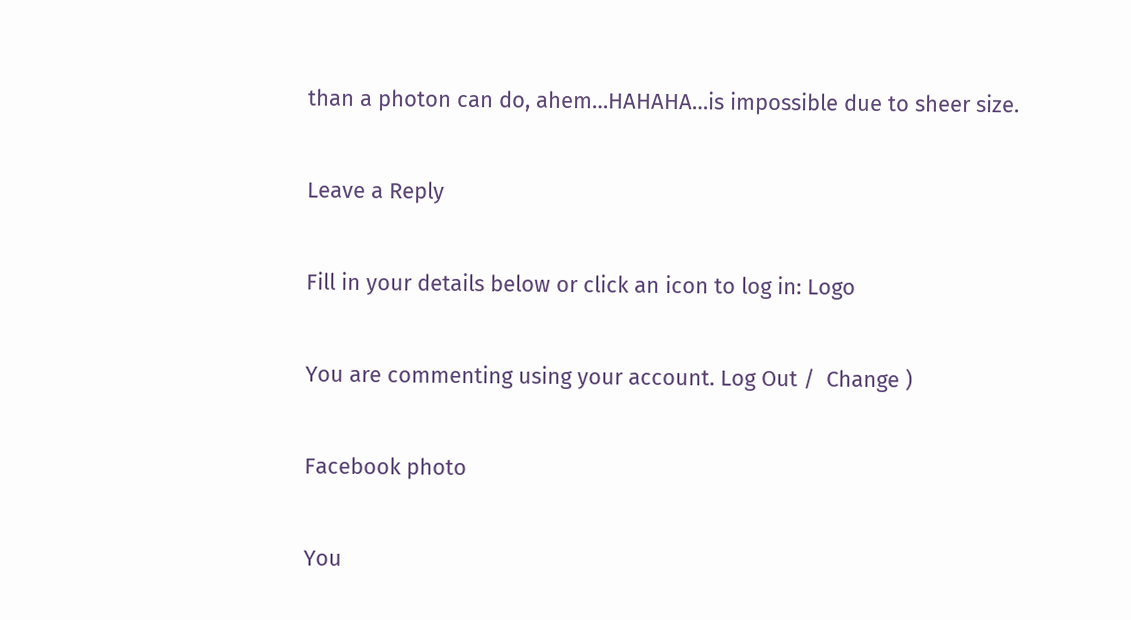than a photon can do, ahem…HAHAHA…is impossible due to sheer size.

Leave a Reply

Fill in your details below or click an icon to log in: Logo

You are commenting using your account. Log Out /  Change )

Facebook photo

You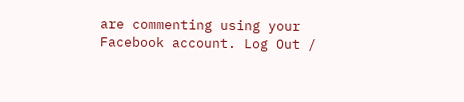are commenting using your Facebook account. Log Out /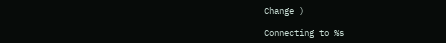Change )

Connecting to %s